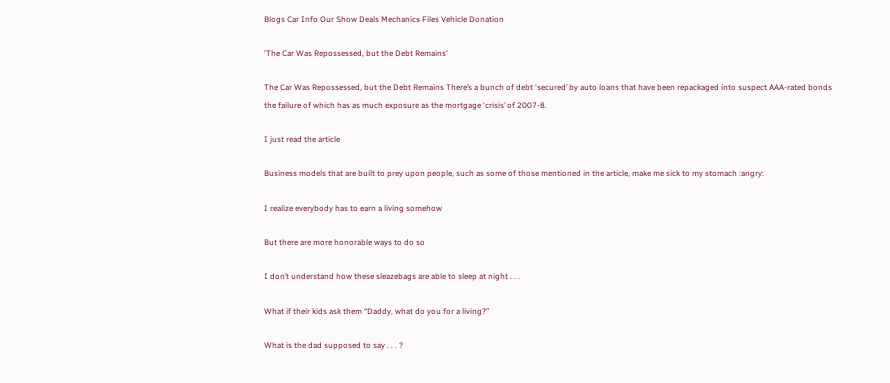Blogs Car Info Our Show Deals Mechanics Files Vehicle Donation

'The Car Was Repossessed, but the Debt Remains'

The Car Was Repossessed, but the Debt Remains There’s a bunch of debt ‘secured’ by auto loans that have been repackaged into suspect AAA-rated bonds the failure of which has as much exposure as the mortgage ‘crisis’ of 2007-8.

I just read the article

Business models that are built to prey upon people, such as some of those mentioned in the article, make me sick to my stomach :angry:

I realize everybody has to earn a living somehow

But there are more honorable ways to do so

I don’t understand how these sleazebags are able to sleep at night . . .

What if their kids ask them “Daddy, what do you for a living?”

What is the dad supposed to say . . . ?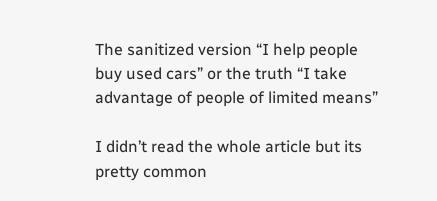The sanitized version “I help people buy used cars” or the truth “I take advantage of people of limited means”

I didn’t read the whole article but its pretty common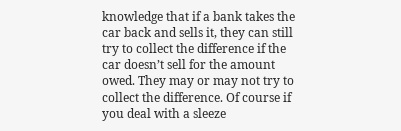knowledge that if a bank takes the car back and sells it, they can still try to collect the difference if the car doesn’t sell for the amount owed. They may or may not try to collect the difference. Of course if you deal with a sleeze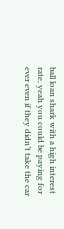ball loan shark with a high interest rate, yeah you could be paying for ever even if they didn’t take the car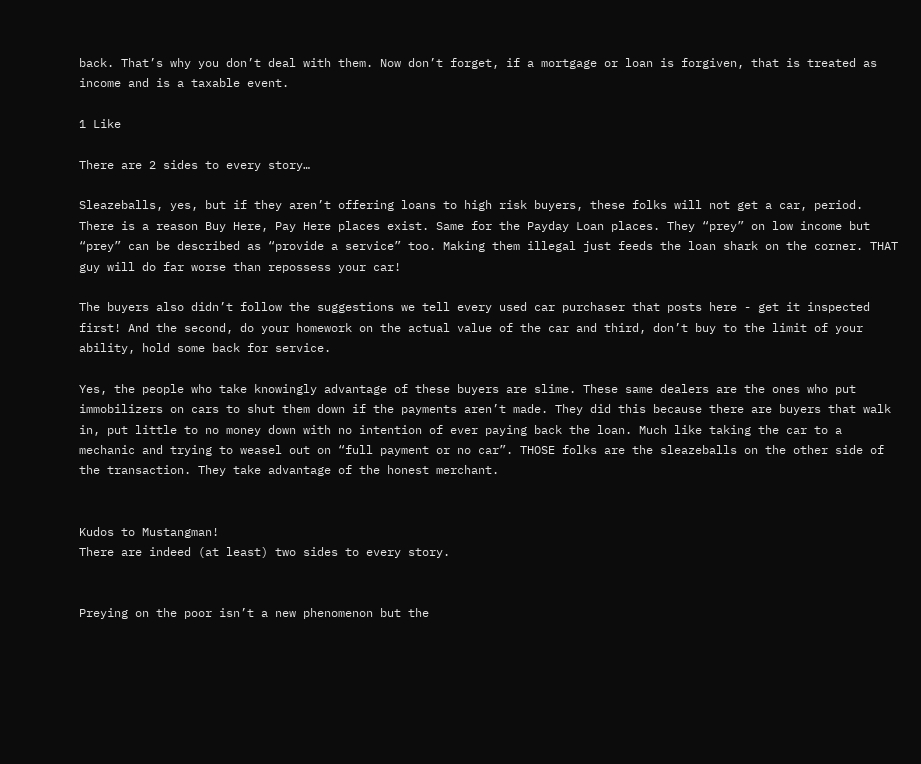back. That’s why you don’t deal with them. Now don’t forget, if a mortgage or loan is forgiven, that is treated as income and is a taxable event.

1 Like

There are 2 sides to every story…

Sleazeballs, yes, but if they aren’t offering loans to high risk buyers, these folks will not get a car, period. There is a reason Buy Here, Pay Here places exist. Same for the Payday Loan places. They “prey” on low income but “prey” can be described as “provide a service” too. Making them illegal just feeds the loan shark on the corner. THAT guy will do far worse than repossess your car!

The buyers also didn’t follow the suggestions we tell every used car purchaser that posts here - get it inspected first! And the second, do your homework on the actual value of the car and third, don’t buy to the limit of your ability, hold some back for service.

Yes, the people who take knowingly advantage of these buyers are slime. These same dealers are the ones who put immobilizers on cars to shut them down if the payments aren’t made. They did this because there are buyers that walk in, put little to no money down with no intention of ever paying back the loan. Much like taking the car to a mechanic and trying to weasel out on “full payment or no car”. THOSE folks are the sleazeballs on the other side of the transaction. They take advantage of the honest merchant.


Kudos to Mustangman!
There are indeed (at least) two sides to every story.


Preying on the poor isn’t a new phenomenon but the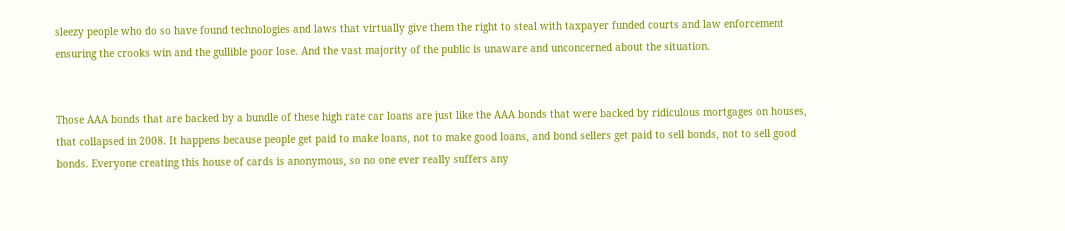sleezy people who do so have found technologies and laws that virtually give them the right to steal with taxpayer funded courts and law enforcement ensuring the crooks win and the gullible poor lose. And the vast majority of the public is unaware and unconcerned about the situation.


Those AAA bonds that are backed by a bundle of these high rate car loans are just like the AAA bonds that were backed by ridiculous mortgages on houses, that collapsed in 2008. It happens because people get paid to make loans, not to make good loans, and bond sellers get paid to sell bonds, not to sell good bonds. Everyone creating this house of cards is anonymous, so no one ever really suffers any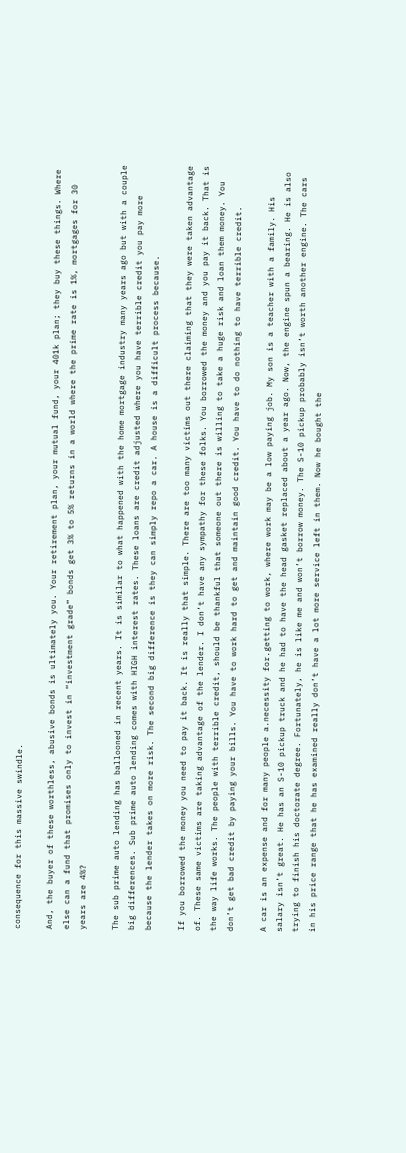consequence for this massive swindle.

And, the buyer of these worthless, abusive bonds is ultimately you. Your retirement plan, your mutual fund, your 401k plan; they buy these things. Where else can a fund that promises only to invest in “investment grade” bonds get 3% to 5% returns in a world where the prime rate is 1%, mortgages for 30 years are 4%?

The sub prime auto lending has ballooned in recent years. It is similar to what happened with the home mortgage industry many years ago but with a couple big differences. Sub prime auto lending comes with HIGH interest rates. These loans are credit adjusted where you have terrible credit you pay more because the lender takes on more risk. The second big difference is they can simply repo a car. A house is a difficult process because.

If you borrowed the money you need to pay it back. It is really that simple. There are too many victims out there claiming that they were taken advantage of. These same victims are taking advantage of the lender. I don’t have any sympathy for these folks. You borrowed the money and you pay it back. That is the way life works. The people with terrible credit, should be thankful that someone out there is willing to take a huge risk and loan them money. You don’t get bad credit by paying your bills. You have to work hard to get and maintain good credit. You have to do nothing to have terrible credit.

A car is an expense and for many people a.necessity for.getting to work, where work may be a low paying job. My son is a teacher with a family. His salary isn’t great. He has an S-10 pickup truck and he had to have the head gasket replaced about a year ago. Now, the engine spun a bearing. He is also trying to finish his doctorate degree. Fortunately, he is like me and won’t borrow money. The S-10 pickup probably isn’t worth another engine. The cars in his price range that he has examined really don’t have a lot more service left in them. Now he bought the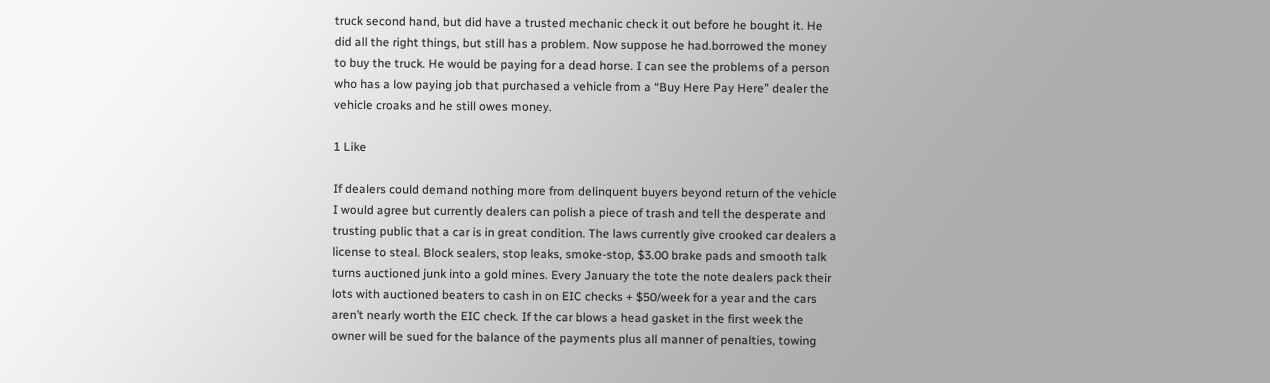truck second hand, but did have a trusted mechanic check it out before he bought it. He did all the right things, but still has a problem. Now suppose he had.borrowed the money to buy the truck. He would be paying for a dead horse. I can see the problems of a person who has a low paying job that purchased a vehicle from a “Buy Here Pay Here” dealer the vehicle croaks and he still owes money.

1 Like

If dealers could demand nothing more from delinquent buyers beyond return of the vehicle I would agree but currently dealers can polish a piece of trash and tell the desperate and trusting public that a car is in great condition. The laws currently give crooked car dealers a license to steal. Block sealers, stop leaks, smoke-stop, $3.00 brake pads and smooth talk turns auctioned junk into a gold mines. Every January the tote the note dealers pack their lots with auctioned beaters to cash in on EIC checks + $50/week for a year and the cars aren’t nearly worth the EIC check. If the car blows a head gasket in the first week the owner will be sued for the balance of the payments plus all manner of penalties, towing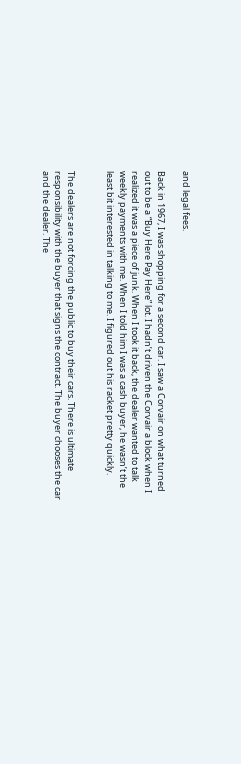and legal fees.

Back in 1967, I was shopping for a second car. I saw a Corvair on what turned out to be a “Buy Here Pay Here” lot. I hadn’t driven the Corvair a block when I realized it was a piece of junk. When I took it back, the dealer wanted to talk weekly payments with me. When I told him I was a cash buyer, he wasn’t the least bit interested in talking to me. I figured out his racket pretty quickly.


The dealers are not forcing the public to buy their cars. There is ultimate responsibility with the buyer that signs the contract. The buyer chooses the car and the dealer. The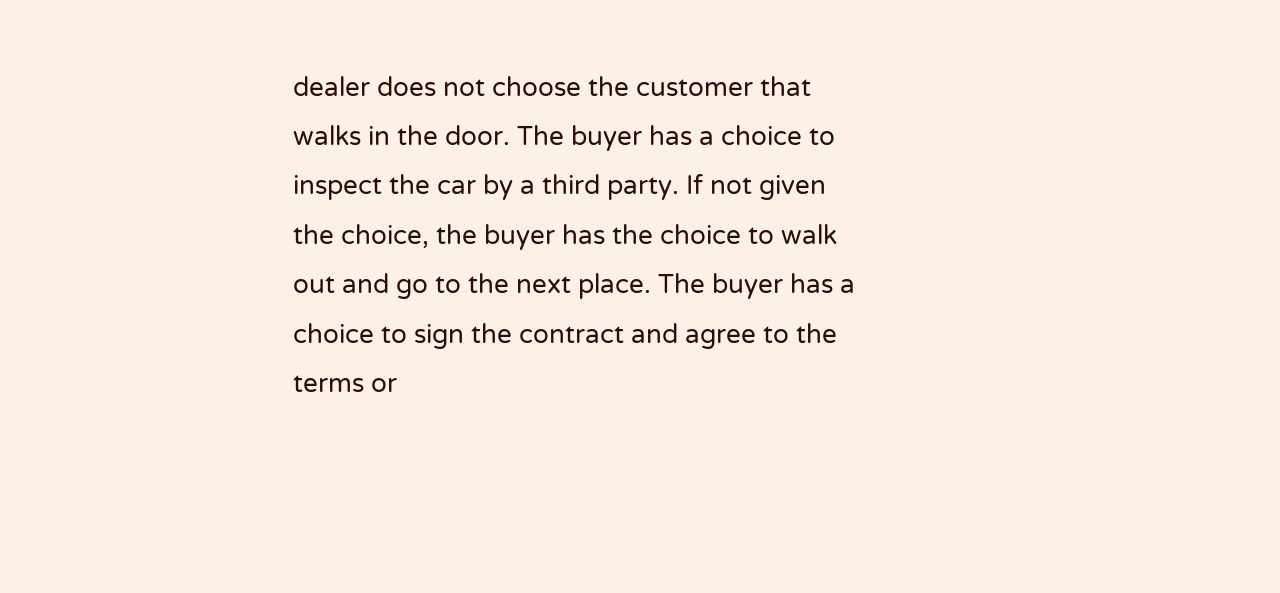dealer does not choose the customer that walks in the door. The buyer has a choice to inspect the car by a third party. If not given the choice, the buyer has the choice to walk out and go to the next place. The buyer has a choice to sign the contract and agree to the terms or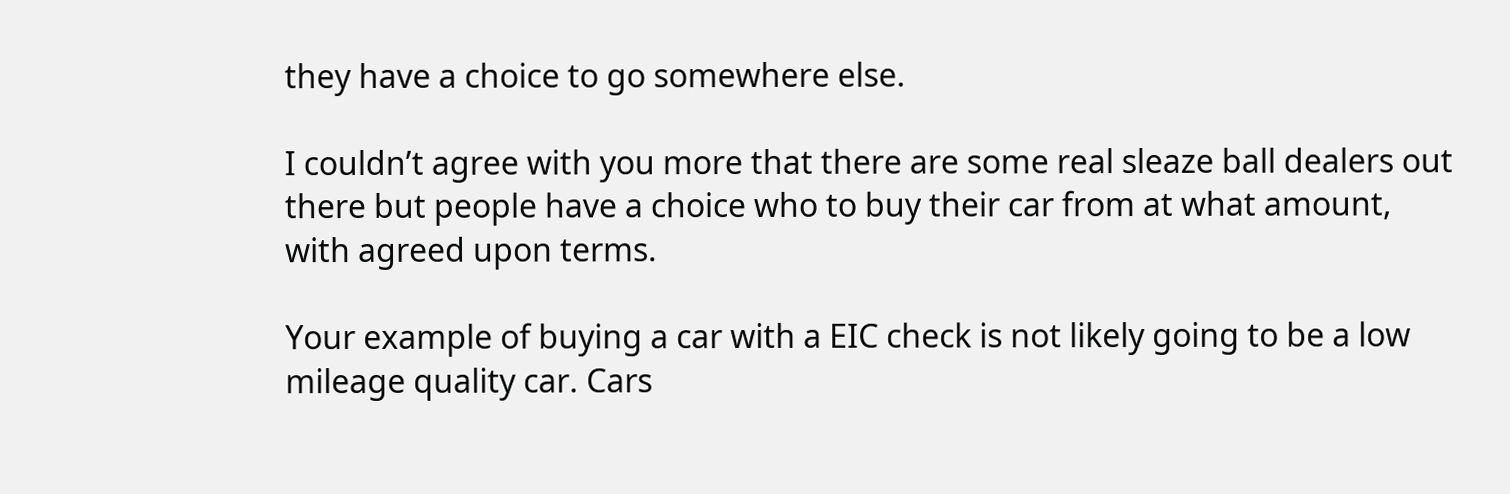they have a choice to go somewhere else.

I couldn’t agree with you more that there are some real sleaze ball dealers out there but people have a choice who to buy their car from at what amount, with agreed upon terms.

Your example of buying a car with a EIC check is not likely going to be a low mileage quality car. Cars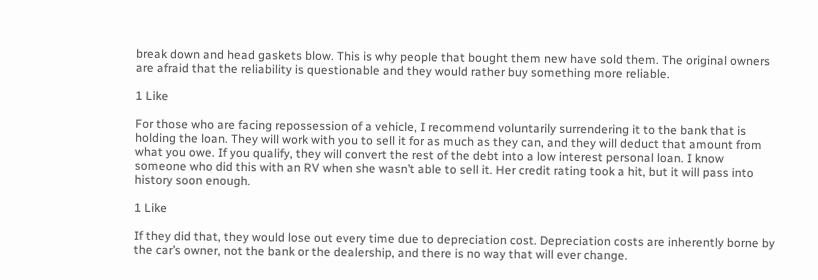break down and head gaskets blow. This is why people that bought them new have sold them. The original owners are afraid that the reliability is questionable and they would rather buy something more reliable.

1 Like

For those who are facing repossession of a vehicle, I recommend voluntarily surrendering it to the bank that is holding the loan. They will work with you to sell it for as much as they can, and they will deduct that amount from what you owe. If you qualify, they will convert the rest of the debt into a low interest personal loan. I know someone who did this with an RV when she wasn’t able to sell it. Her credit rating took a hit, but it will pass into history soon enough.

1 Like

If they did that, they would lose out every time due to depreciation cost. Depreciation costs are inherently borne by the car’s owner, not the bank or the dealership, and there is no way that will ever change.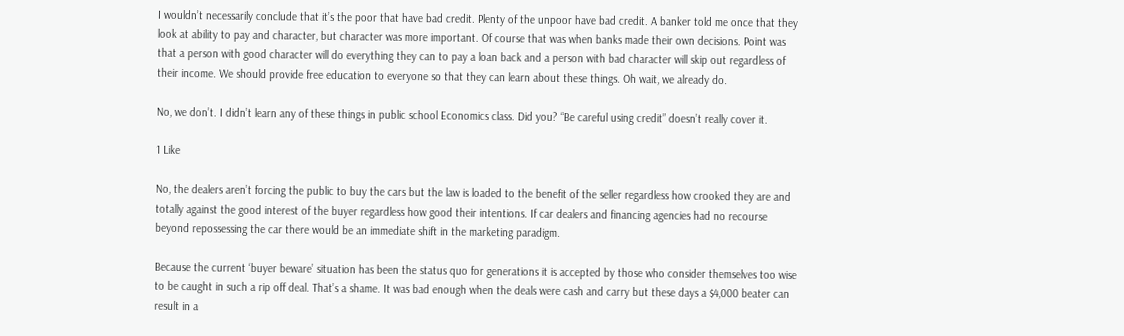I wouldn’t necessarily conclude that it’s the poor that have bad credit. Plenty of the unpoor have bad credit. A banker told me once that they look at ability to pay and character, but character was more important. Of course that was when banks made their own decisions. Point was that a person with good character will do everything they can to pay a loan back and a person with bad character will skip out regardless of their income. We should provide free education to everyone so that they can learn about these things. Oh wait, we already do.

No, we don’t. I didn’t learn any of these things in public school Economics class. Did you? “Be careful using credit” doesn’t really cover it.

1 Like

No, the dealers aren’t forcing the public to buy the cars but the law is loaded to the benefit of the seller regardless how crooked they are and totally against the good interest of the buyer regardless how good their intentions. If car dealers and financing agencies had no recourse beyond repossessing the car there would be an immediate shift in the marketing paradigm.

Because the current ‘buyer beware’ situation has been the status quo for generations it is accepted by those who consider themselves too wise to be caught in such a rip off deal. That’s a shame. It was bad enough when the deals were cash and carry but these days a $4,000 beater can result in a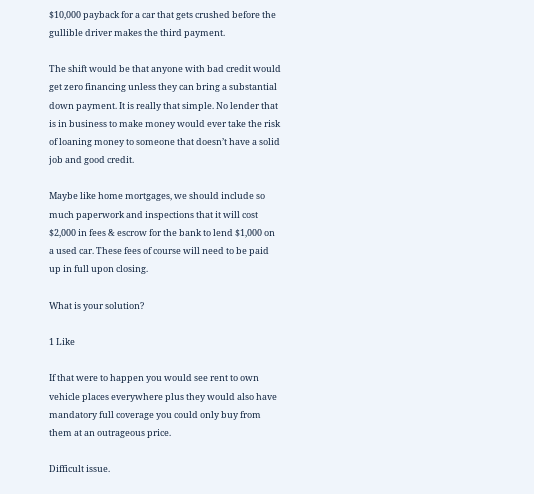$10,000 payback for a car that gets crushed before the gullible driver makes the third payment.

The shift would be that anyone with bad credit would get zero financing unless they can bring a substantial down payment. It is really that simple. No lender that is in business to make money would ever take the risk of loaning money to someone that doesn’t have a solid job and good credit.

Maybe like home mortgages, we should include so much paperwork and inspections that it will cost $2,000 in fees & escrow for the bank to lend $1,000 on a used car. These fees of course will need to be paid up in full upon closing.

What is your solution?

1 Like

If that were to happen you would see rent to own vehicle places everywhere plus they would also have mandatory full coverage you could only buy from them at an outrageous price.

Difficult issue.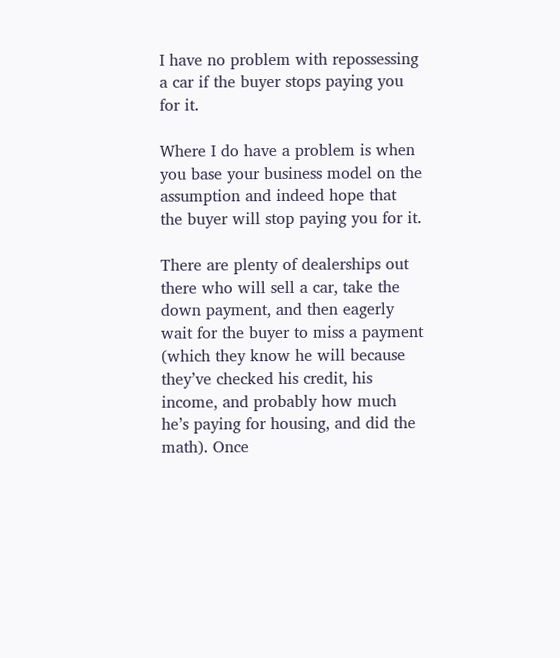I have no problem with repossessing a car if the buyer stops paying you for it.

Where I do have a problem is when you base your business model on the assumption and indeed hope that the buyer will stop paying you for it.

There are plenty of dealerships out there who will sell a car, take the down payment, and then eagerly wait for the buyer to miss a payment (which they know he will because they’ve checked his credit, his income, and probably how much he’s paying for housing, and did the math). Once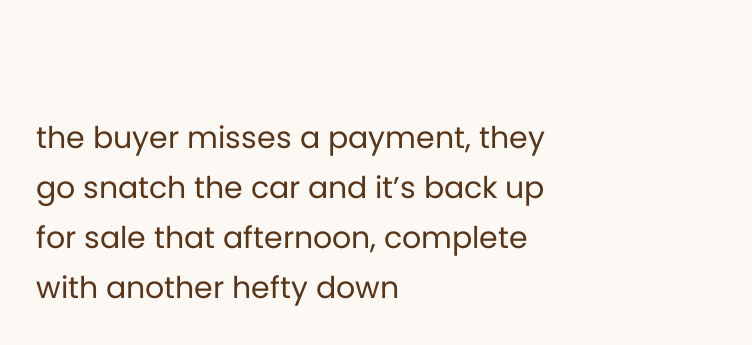the buyer misses a payment, they go snatch the car and it’s back up for sale that afternoon, complete with another hefty down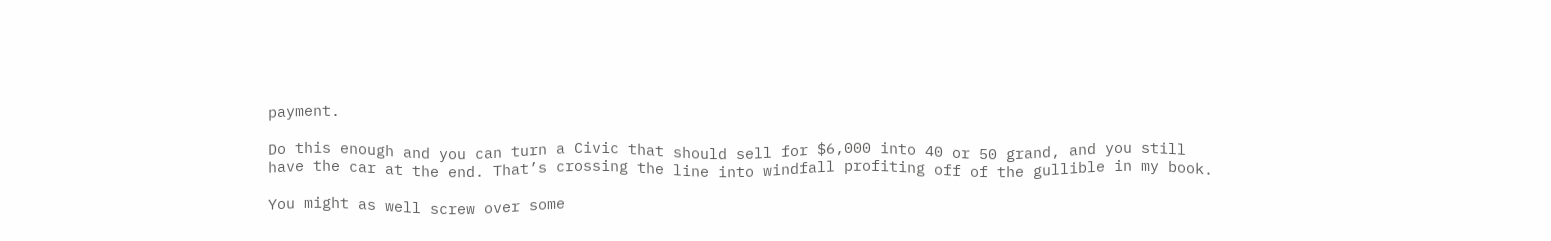payment.

Do this enough and you can turn a Civic that should sell for $6,000 into 40 or 50 grand, and you still have the car at the end. That’s crossing the line into windfall profiting off of the gullible in my book.

You might as well screw over some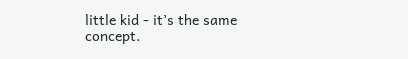little kid - it’s the same concept.